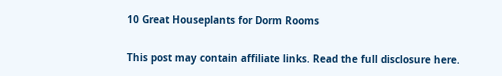10 Great Houseplants for Dorm Rooms

This post may contain affiliate links. Read the full disclosure here.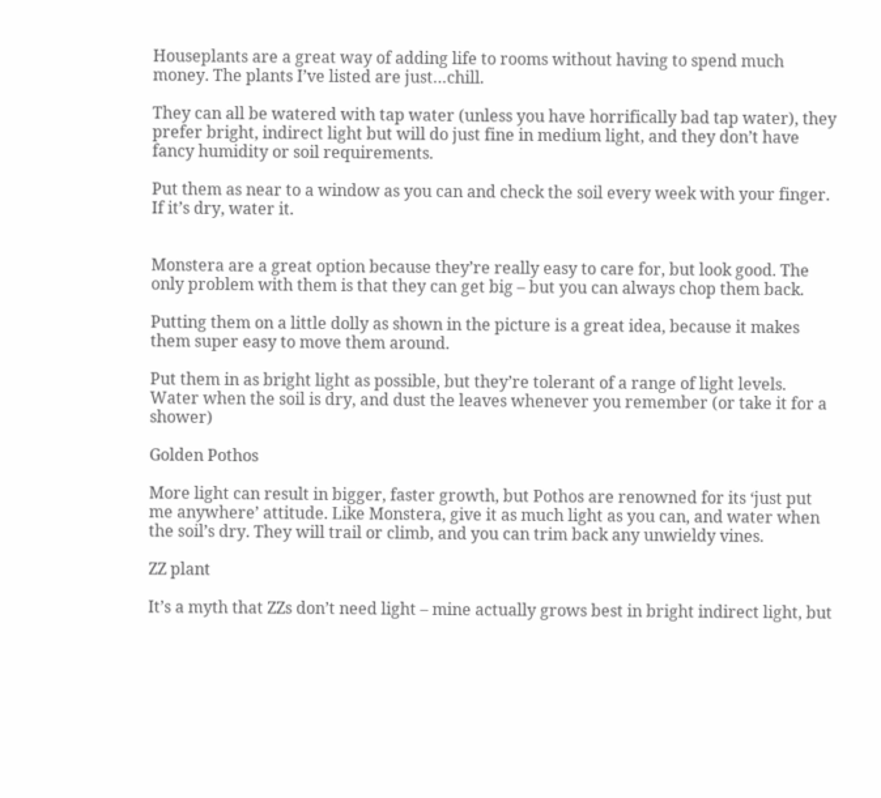Houseplants are a great way of adding life to rooms without having to spend much money. The plants I’ve listed are just…chill.

They can all be watered with tap water (unless you have horrifically bad tap water), they prefer bright, indirect light but will do just fine in medium light, and they don’t have fancy humidity or soil requirements.

Put them as near to a window as you can and check the soil every week with your finger. If it’s dry, water it.


Monstera are a great option because they’re really easy to care for, but look good. The only problem with them is that they can get big – but you can always chop them back.

Putting them on a little dolly as shown in the picture is a great idea, because it makes them super easy to move them around.

Put them in as bright light as possible, but they’re tolerant of a range of light levels. Water when the soil is dry, and dust the leaves whenever you remember (or take it for a shower)

Golden Pothos

More light can result in bigger, faster growth, but Pothos are renowned for its ‘just put me anywhere’ attitude. Like Monstera, give it as much light as you can, and water when the soil’s dry. They will trail or climb, and you can trim back any unwieldy vines.

ZZ plant

It’s a myth that ZZs don’t need light – mine actually grows best in bright indirect light, but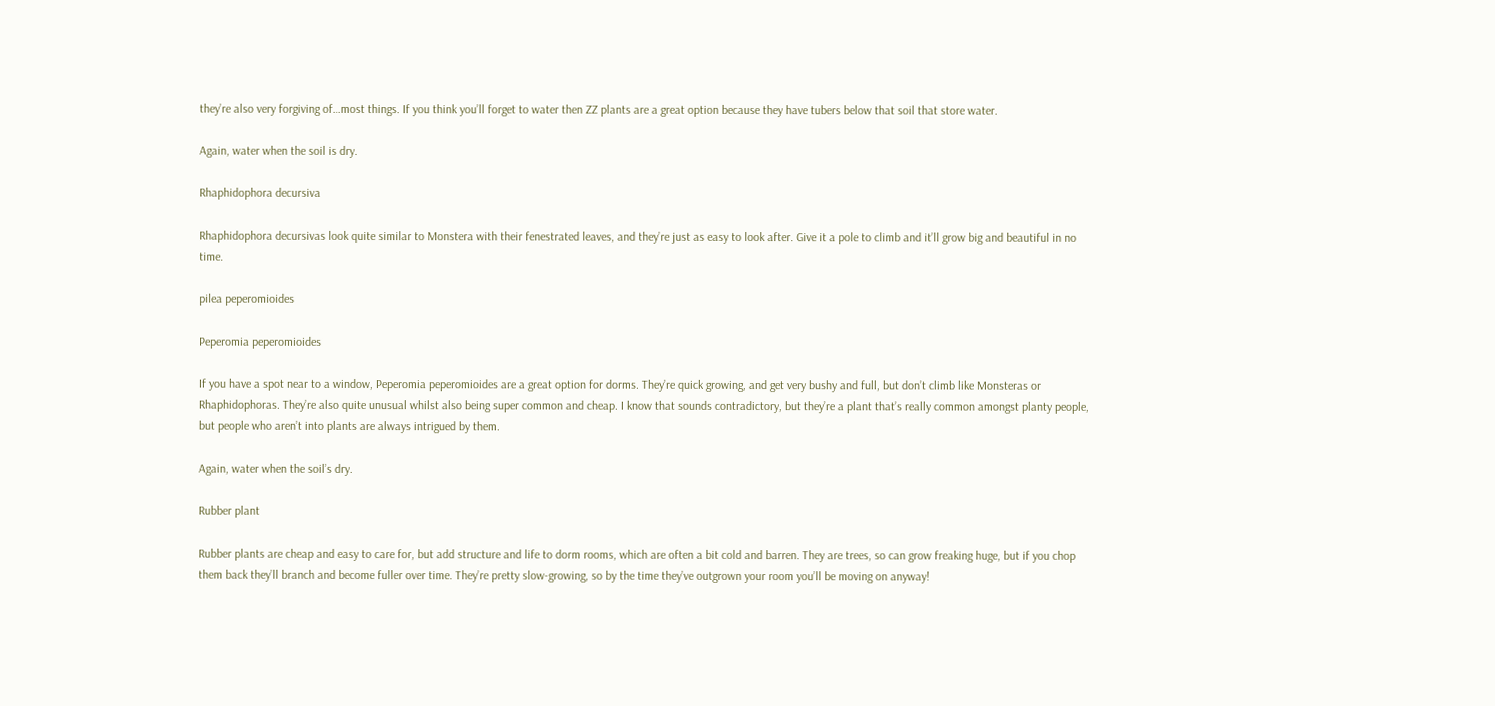they’re also very forgiving of…most things. If you think you’ll forget to water then ZZ plants are a great option because they have tubers below that soil that store water.

Again, water when the soil is dry.

Rhaphidophora decursiva

Rhaphidophora decursivas look quite similar to Monstera with their fenestrated leaves, and they’re just as easy to look after. Give it a pole to climb and it’ll grow big and beautiful in no time.

pilea peperomioides

Peperomia peperomioides

If you have a spot near to a window, Peperomia peperomioides are a great option for dorms. They’re quick growing, and get very bushy and full, but don’t climb like Monsteras or Rhaphidophoras. They’re also quite unusual whilst also being super common and cheap. I know that sounds contradictory, but they’re a plant that’s really common amongst planty people, but people who aren’t into plants are always intrigued by them.

Again, water when the soil’s dry.

Rubber plant

Rubber plants are cheap and easy to care for, but add structure and life to dorm rooms, which are often a bit cold and barren. They are trees, so can grow freaking huge, but if you chop them back they’ll branch and become fuller over time. They’re pretty slow-growing, so by the time they’ve outgrown your room you’ll be moving on anyway!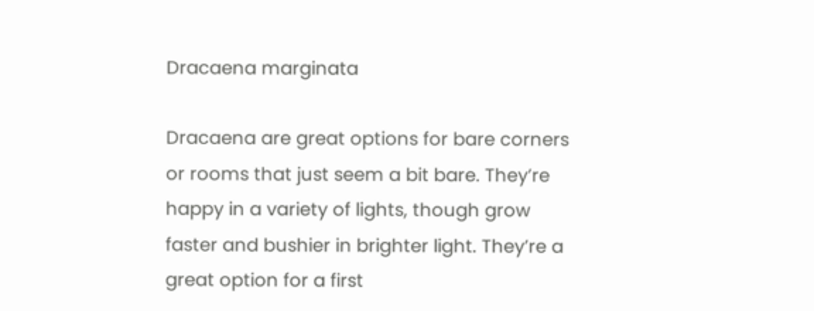Dracaena marginata

Dracaena are great options for bare corners or rooms that just seem a bit bare. They’re happy in a variety of lights, though grow faster and bushier in brighter light. They’re a great option for a first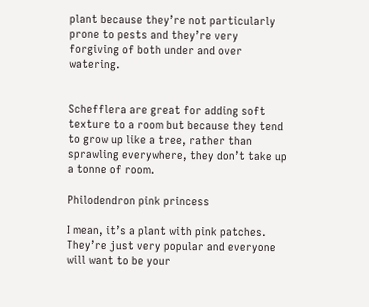plant because they’re not particularly prone to pests and they’re very forgiving of both under and over watering.


Schefflera are great for adding soft texture to a room but because they tend to grow up like a tree, rather than sprawling everywhere, they don’t take up a tonne of room.

Philodendron pink princess

I mean, it’s a plant with pink patches. They’re just very popular and everyone will want to be your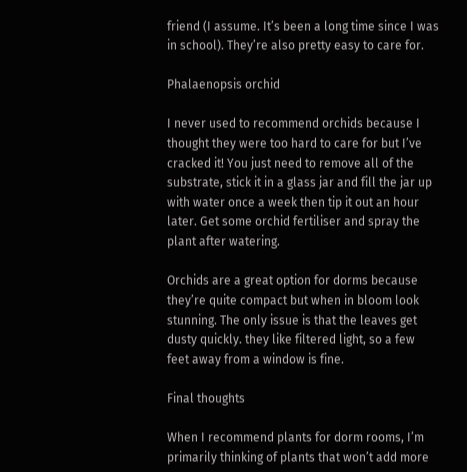friend (I assume. It’s been a long time since I was in school). They’re also pretty easy to care for.

Phalaenopsis orchid

I never used to recommend orchids because I thought they were too hard to care for but I’ve cracked it! You just need to remove all of the substrate, stick it in a glass jar and fill the jar up with water once a week then tip it out an hour later. Get some orchid fertiliser and spray the plant after watering.

Orchids are a great option for dorms because they’re quite compact but when in bloom look stunning. The only issue is that the leaves get dusty quickly. they like filtered light, so a few feet away from a window is fine.

Final thoughts

When I recommend plants for dorm rooms, I’m primarily thinking of plants that won’t add more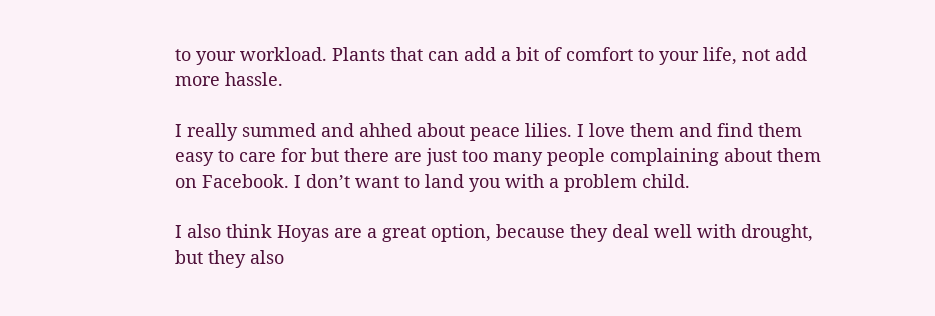to your workload. Plants that can add a bit of comfort to your life, not add more hassle.

I really summed and ahhed about peace lilies. I love them and find them easy to care for but there are just too many people complaining about them on Facebook. I don’t want to land you with a problem child.

I also think Hoyas are a great option, because they deal well with drought, but they also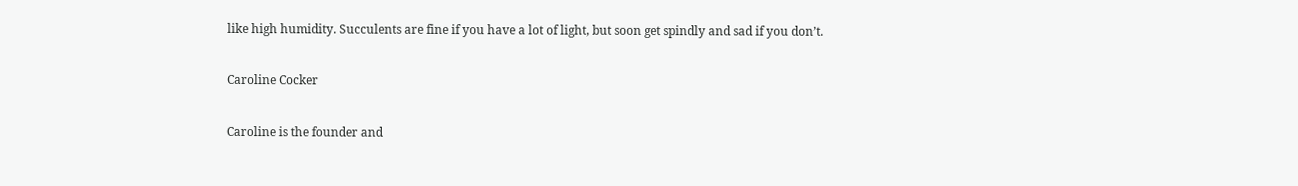like high humidity. Succulents are fine if you have a lot of light, but soon get spindly and sad if you don’t.

Caroline Cocker

Caroline is the founder and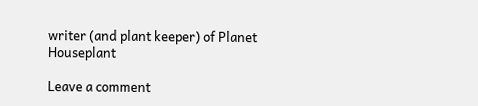writer (and plant keeper) of Planet Houseplant

Leave a comment